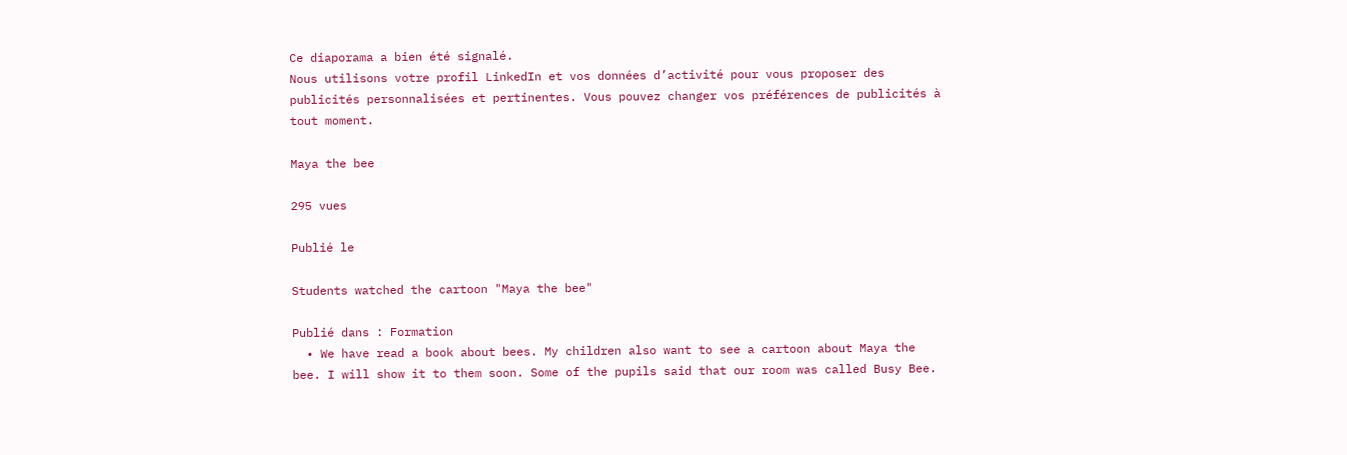Ce diaporama a bien été signalé.
Nous utilisons votre profil LinkedIn et vos données d’activité pour vous proposer des publicités personnalisées et pertinentes. Vous pouvez changer vos préférences de publicités à tout moment.

Maya the bee

295 vues

Publié le

Students watched the cartoon "Maya the bee"

Publié dans : Formation
  • We have read a book about bees. My children also want to see a cartoon about Maya the bee. I will show it to them soon. Some of the pupils said that our room was called Busy Bee.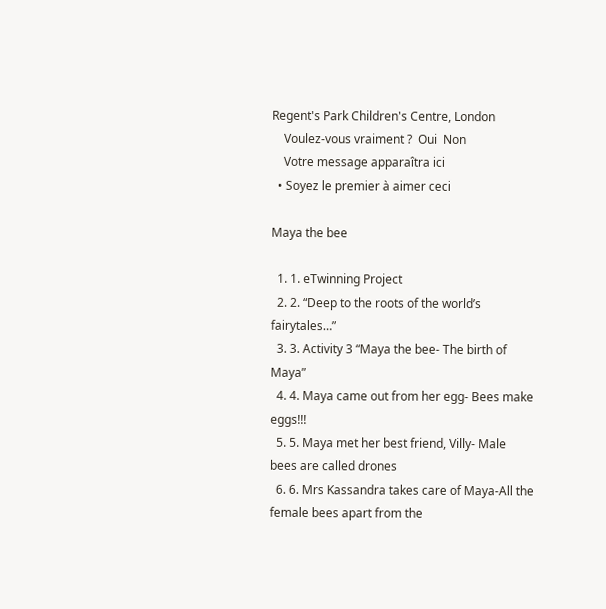Regent's Park Children's Centre, London
    Voulez-vous vraiment ?  Oui  Non
    Votre message apparaîtra ici
  • Soyez le premier à aimer ceci

Maya the bee

  1. 1. eTwinning Project
  2. 2. “Deep to the roots of the world’s fairytales…”
  3. 3. Activity 3 “Maya the bee- The birth of Maya”
  4. 4. Maya came out from her egg- Bees make eggs!!!
  5. 5. Maya met her best friend, Villy- Male bees are called drones
  6. 6. Mrs Kassandra takes care of Maya-All the female bees apart from the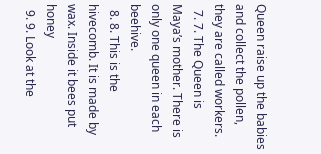Queen raise up the babies and collect the pollen, they are called workers.
  7. 7. The Queen is Maya’s mother. There is only one queen in each beehive.
  8. 8. This is the hivecomb. It is made by wax. Inside it bees put honey
  9. 9. Look at the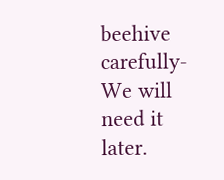beehive carefully- We will need it later.